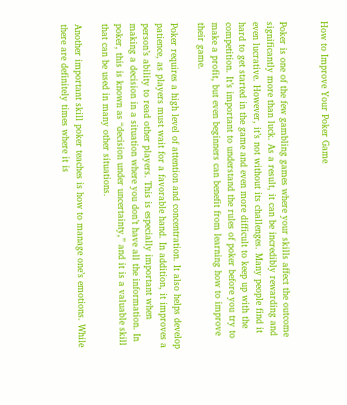How to Improve Your Poker Game


Poker is one of the few gambling games where your skills affect the outcome significantly more than luck. As a result, it can be incredibly rewarding and even lucrative. However, it’s not without its challenges. Many people find it hard to get started in the game and even more difficult to keep up with the competition. It’s important to understand the rules of poker before you try to make a profit, but even beginners can benefit from learning how to improve their game.

Poker requires a high level of attention and concentration. It also helps develop patience, as players must wait for a favorable hand. In addition, it improves a person’s ability to read other players. This is especially important when making a decision in a situation where you don’t have all the information. In poker, this is known as “decision under uncertainty,” and it is a valuable skill that can be used in many other situations.

Another important skill poker teaches is how to manage one’s emotions. While there are definitely times where it is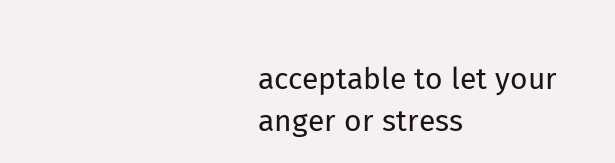acceptable to let your anger or stress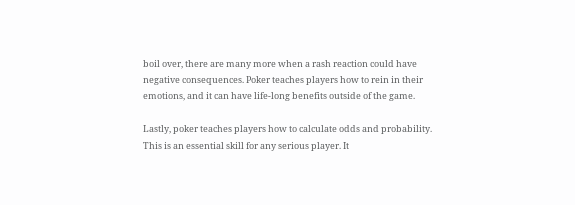boil over, there are many more when a rash reaction could have negative consequences. Poker teaches players how to rein in their emotions, and it can have life-long benefits outside of the game.

Lastly, poker teaches players how to calculate odds and probability. This is an essential skill for any serious player. It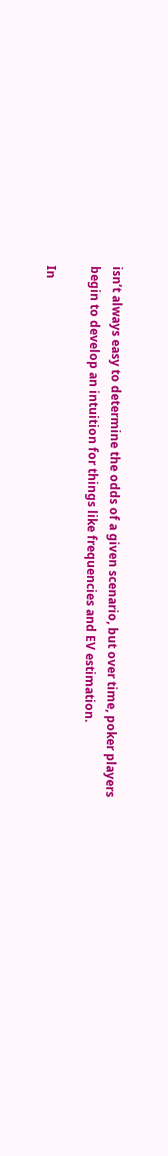isn’t always easy to determine the odds of a given scenario, but over time, poker players begin to develop an intuition for things like frequencies and EV estimation.

In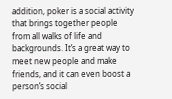addition, poker is a social activity that brings together people from all walks of life and backgrounds. It’s a great way to meet new people and make friends, and it can even boost a person’s social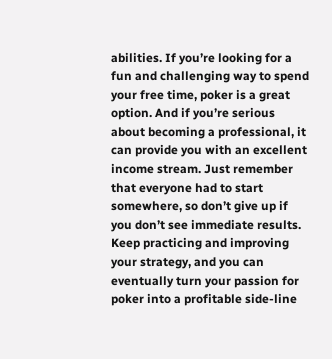abilities. If you’re looking for a fun and challenging way to spend your free time, poker is a great option. And if you’re serious about becoming a professional, it can provide you with an excellent income stream. Just remember that everyone had to start somewhere, so don’t give up if you don’t see immediate results. Keep practicing and improving your strategy, and you can eventually turn your passion for poker into a profitable side-line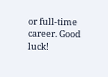or full-time career. Good luck!